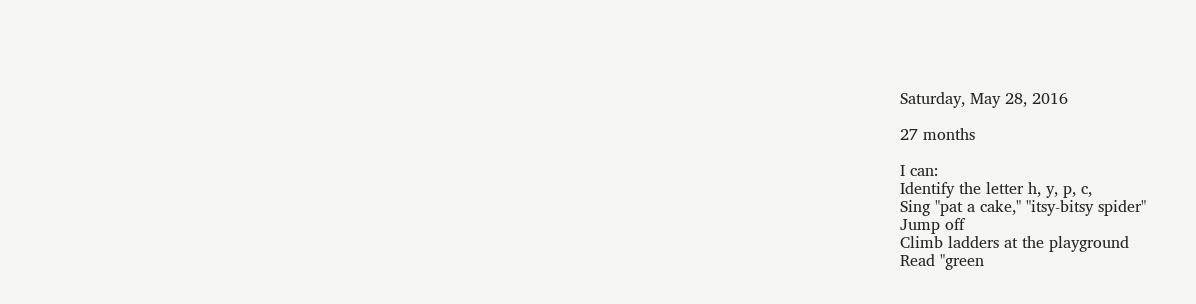Saturday, May 28, 2016

27 months

I can:
Identify the letter h, y, p, c,
Sing "pat a cake," "itsy-bitsy spider"
Jump off
Climb ladders at the playground
Read "green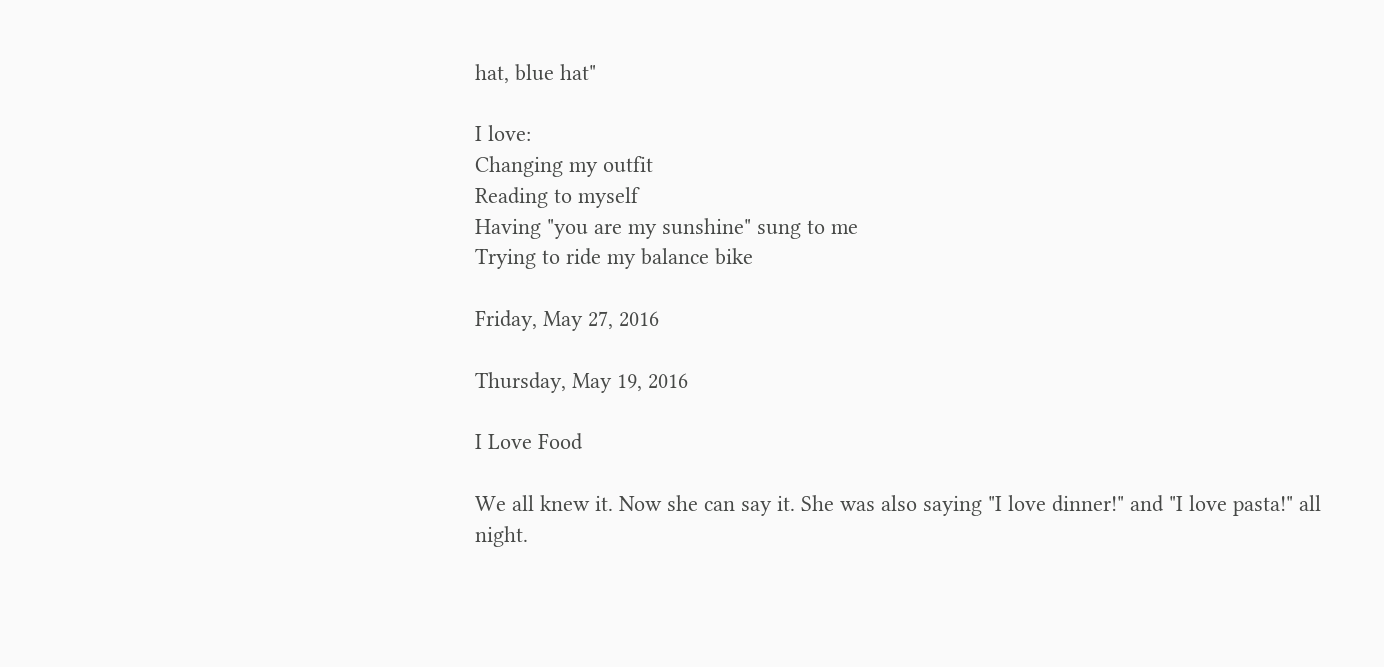hat, blue hat"

I love:
Changing my outfit
Reading to myself
Having "you are my sunshine" sung to me
Trying to ride my balance bike

Friday, May 27, 2016

Thursday, May 19, 2016

I Love Food

We all knew it. Now she can say it. She was also saying "I love dinner!" and "I love pasta!" all night.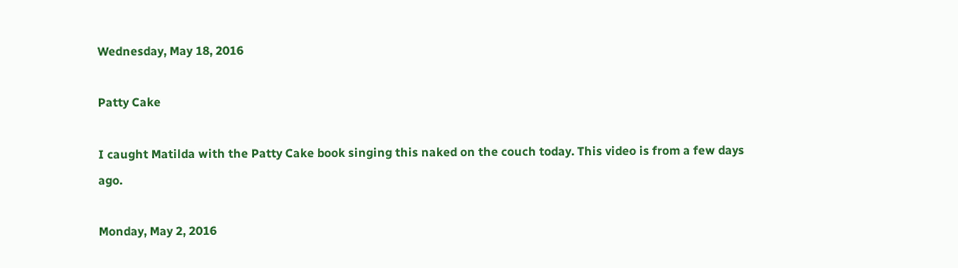Wednesday, May 18, 2016

Patty Cake

I caught Matilda with the Patty Cake book singing this naked on the couch today. This video is from a few days ago.

Monday, May 2, 2016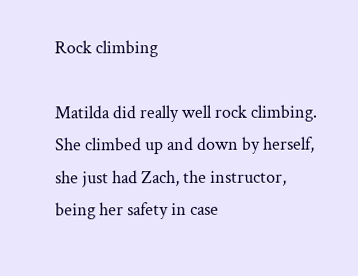Rock climbing

Matilda did really well rock climbing. She climbed up and down by herself, she just had Zach, the instructor, being her safety in case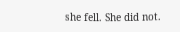she fell. She did not.